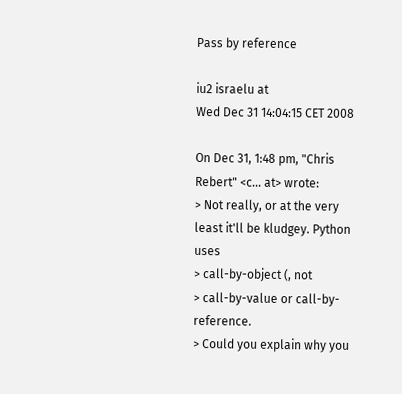Pass by reference

iu2 israelu at
Wed Dec 31 14:04:15 CET 2008

On Dec 31, 1:48 pm, "Chris Rebert" <c... at> wrote:
> Not really, or at the very least it'll be kludgey. Python uses
> call-by-object (, not
> call-by-value or call-by-reference.
> Could you explain why you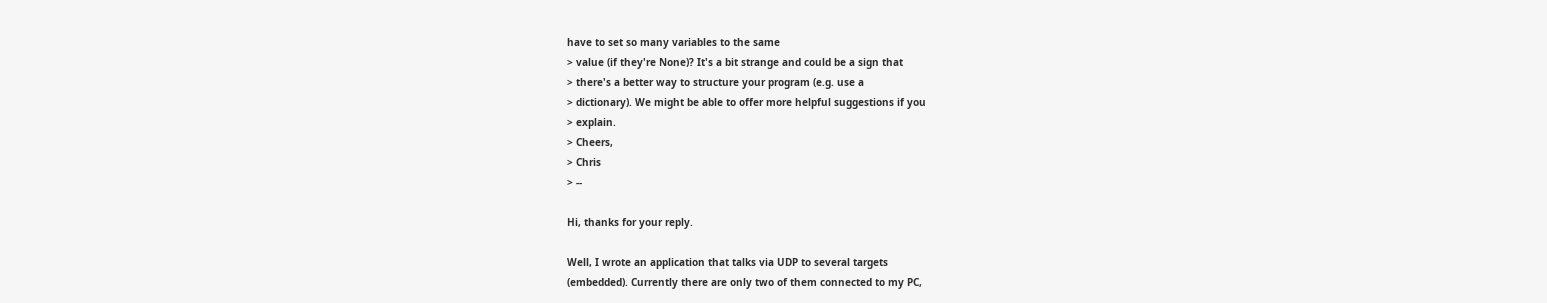have to set so many variables to the same
> value (if they're None)? It's a bit strange and could be a sign that
> there's a better way to structure your program (e.g. use a
> dictionary). We might be able to offer more helpful suggestions if you
> explain.
> Cheers,
> Chris
> --

Hi, thanks for your reply.

Well, I wrote an application that talks via UDP to several targets
(embedded). Currently there are only two of them connected to my PC,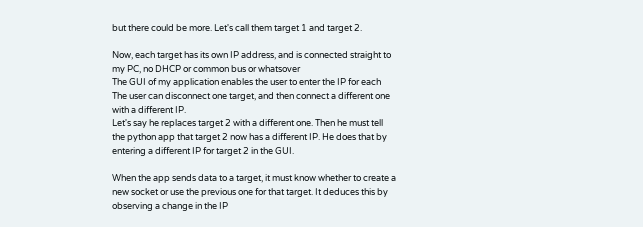but there could be more. Let's call them target 1 and target 2.

Now, each target has its own IP address, and is connected straight to
my PC, no DHCP or common bus or whatsover
The GUI of my application enables the user to enter the IP for each
The user can disconnect one target, and then connect a different one
with a different IP.
Let's say he replaces target 2 with a different one. Then he must tell
the python app that target 2 now has a different IP. He does that by
entering a different IP for target 2 in the GUI.

When the app sends data to a target, it must know whether to create a
new socket or use the previous one for that target. It deduces this by
observing a change in the IP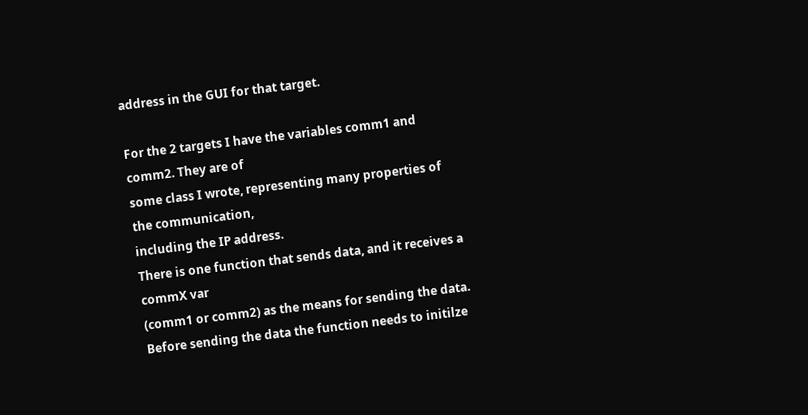address in the GUI for that target.

For the 2 targets I have the variables comm1 and comm2. They are of
some class I wrote, representing many properties of the communication,
including the IP address.
There is one function that sends data, and it receives a commX var
(comm1 or comm2) as the means for sending the data.
Before sending the data the function needs to initilze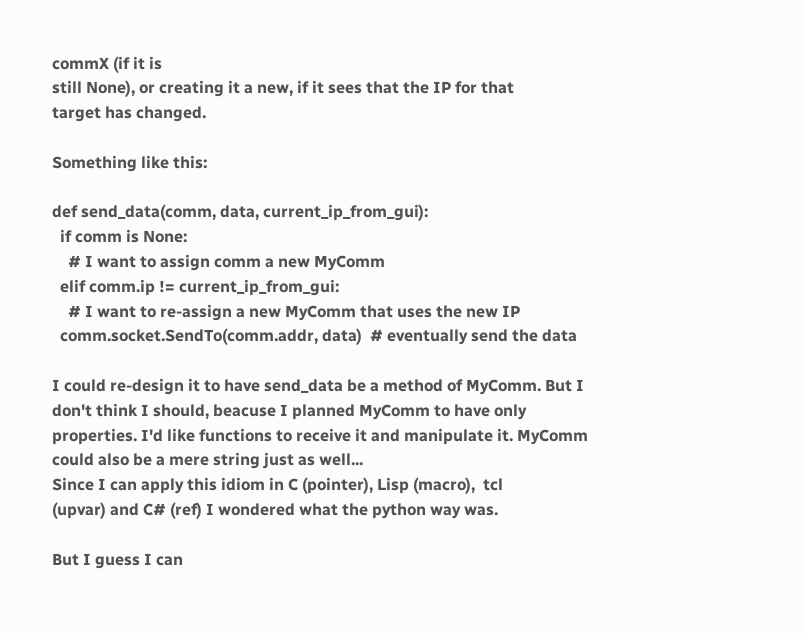commX (if it is
still None), or creating it a new, if it sees that the IP for that
target has changed.

Something like this:

def send_data(comm, data, current_ip_from_gui):
  if comm is None:
    # I want to assign comm a new MyComm
  elif comm.ip != current_ip_from_gui:
    # I want to re-assign a new MyComm that uses the new IP
  comm.socket.SendTo(comm.addr, data)  # eventually send the data

I could re-design it to have send_data be a method of MyComm. But I
don't think I should, beacuse I planned MyComm to have only
properties. I'd like functions to receive it and manipulate it. MyComm
could also be a mere string just as well...
Since I can apply this idiom in C (pointer), Lisp (macro),  tcl
(upvar) and C# (ref) I wondered what the python way was.

But I guess I can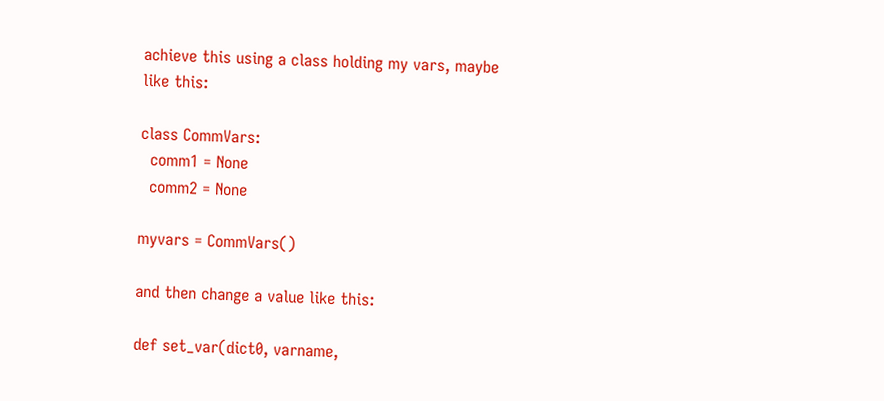achieve this using a class holding my vars, maybe
like this:

class CommVars:
  comm1 = None
  comm2 = None

myvars = CommVars()

and then change a value like this:

def set_var(dict0, varname,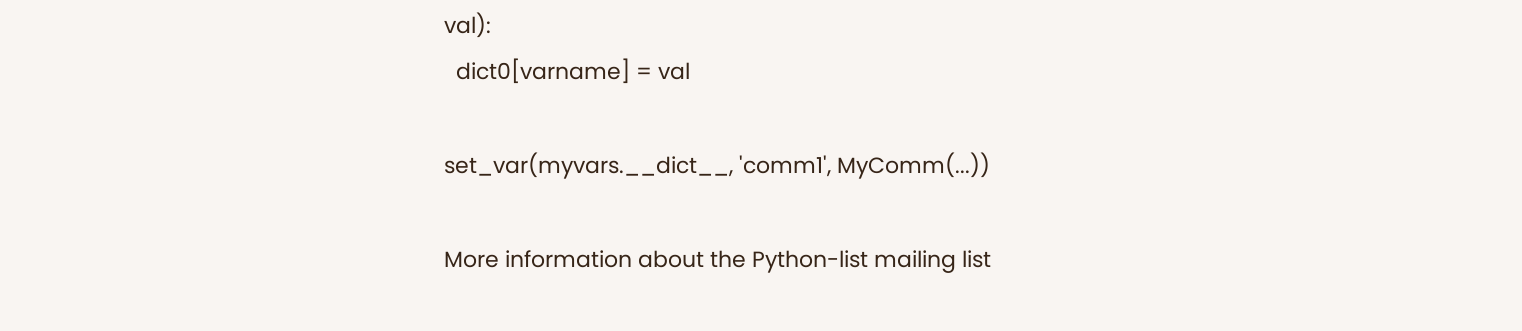val):
  dict0[varname] = val

set_var(myvars.__dict__, 'comm1', MyComm(...))

More information about the Python-list mailing list